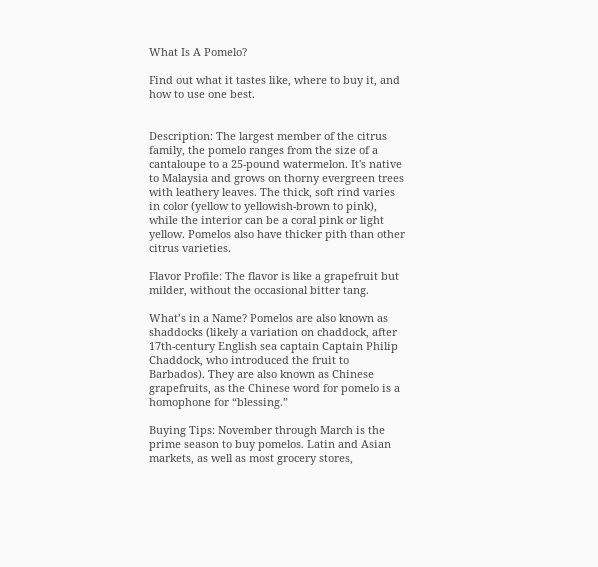What Is A Pomelo?

Find out what it tastes like, where to buy it, and how to use one best.


Description: The largest member of the citrus family, the pomelo ranges from the size of a cantaloupe to a 25-pound watermelon. It's native to Malaysia and grows on thorny evergreen trees with leathery leaves. The thick, soft rind varies in color (yellow to yellowish-brown to pink), while the interior can be a coral pink or light yellow. Pomelos also have thicker pith than other citrus varieties.

Flavor Profile: The flavor is like a grapefruit but milder, without the occasional bitter tang.

What’s in a Name? Pomelos are also known as shaddocks (likely a variation on chaddock, after 17th-century English sea captain Captain Philip Chaddock, who introduced the fruit to Barbados). They are also known as Chinese grapefruits, as the Chinese word for pomelo is a homophone for “blessing.”

Buying Tips: November through March is the prime season to buy pomelos. Latin and Asian markets, as well as most grocery stores,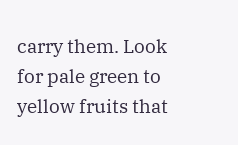carry them. Look for pale green to yellow fruits that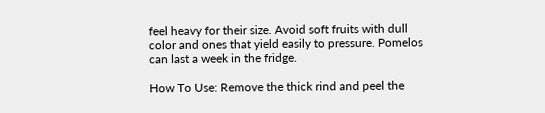feel heavy for their size. Avoid soft fruits with dull color and ones that yield easily to pressure. Pomelos can last a week in the fridge.

How To Use: Remove the thick rind and peel the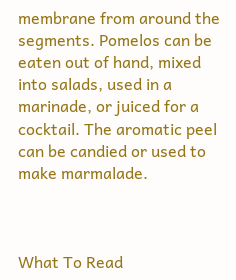membrane from around the segments. Pomelos can be eaten out of hand, mixed into salads, used in a marinade, or juiced for a cocktail. The aromatic peel can be candied or used to make marmalade.



What To Read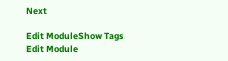Next

Edit ModuleShow Tags
Edit Module